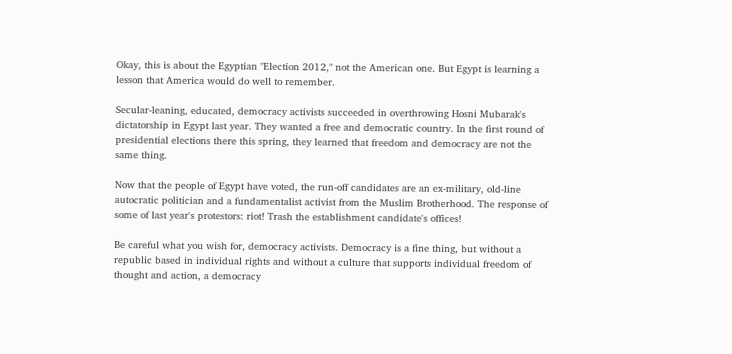Okay, this is about the Egyptian "Election 2012," not the American one. But Egypt is learning a lesson that America would do well to remember.

Secular-leaning, educated, democracy activists succeeded in overthrowing Hosni Mubarak's dictatorship in Egypt last year. They wanted a free and democratic country. In the first round of presidential elections there this spring, they learned that freedom and democracy are not the same thing.

Now that the people of Egypt have voted, the run-off candidates are an ex-military, old-line autocratic politician and a fundamentalist activist from the Muslim Brotherhood. The response of some of last year's protestors: riot! Trash the establishment candidate's offices!

Be careful what you wish for, democracy activists. Democracy is a fine thing, but without a republic based in individual rights and without a culture that supports individual freedom of thought and action, a democracy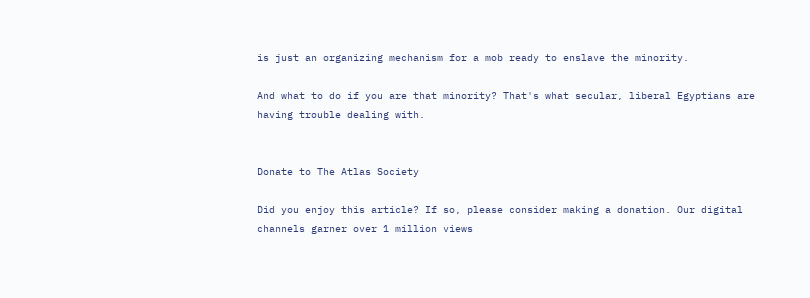is just an organizing mechanism for a mob ready to enslave the minority.

And what to do if you are that minority? That's what secular, liberal Egyptians are having trouble dealing with.


Donate to The Atlas Society

Did you enjoy this article? If so, please consider making a donation. Our digital channels garner over 1 million views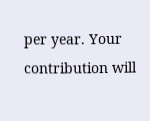per year. Your contribution will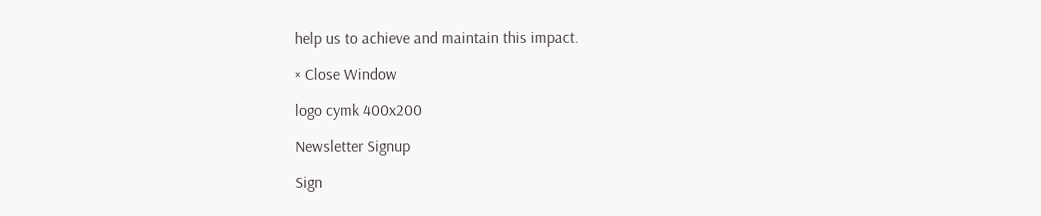help us to achieve and maintain this impact.

× Close Window

logo cymk 400x200

Newsletter Signup

Sign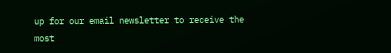up for our email newsletter to receive the most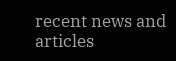recent news and articles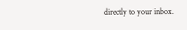directly to your inbox.